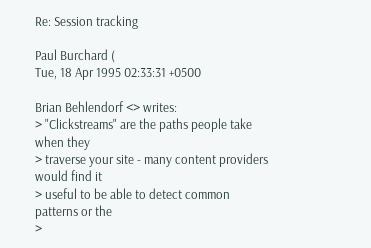Re: Session tracking

Paul Burchard (
Tue, 18 Apr 1995 02:33:31 +0500

Brian Behlendorf <> writes:
> "Clickstreams" are the paths people take when they
> traverse your site - many content providers would find it
> useful to be able to detect common patterns or the
>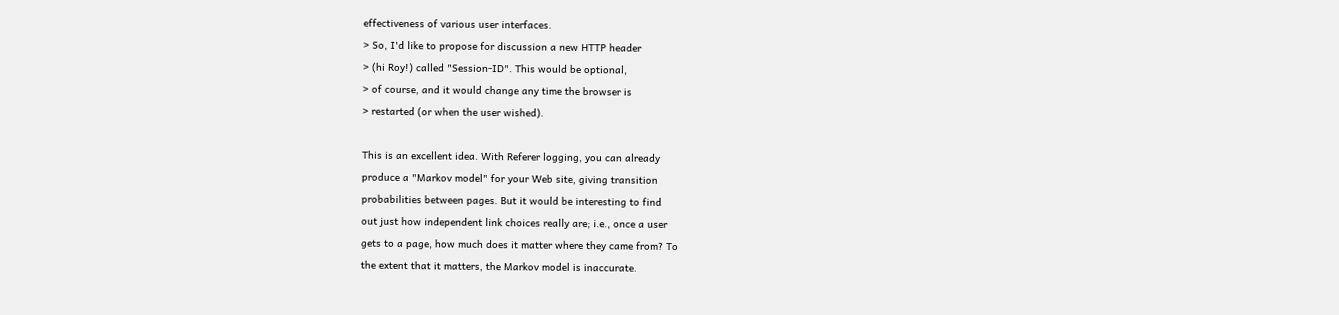effectiveness of various user interfaces.
> So, I'd like to propose for discussion a new HTTP header
> (hi Roy!) called "Session-ID". This would be optional,
> of course, and it would change any time the browser is
> restarted (or when the user wished).

This is an excellent idea. With Referer logging, you can already
produce a "Markov model" for your Web site, giving transition
probabilities between pages. But it would be interesting to find
out just how independent link choices really are; i.e., once a user
gets to a page, how much does it matter where they came from? To
the extent that it matters, the Markov model is inaccurate.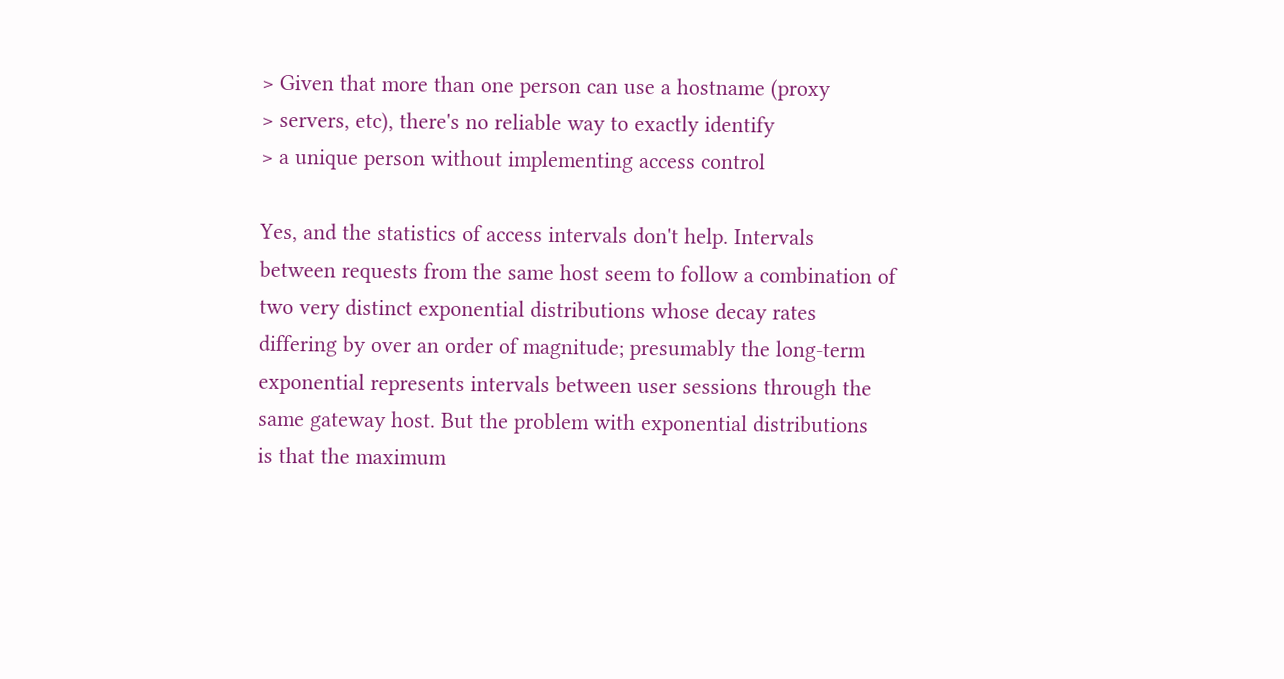> Given that more than one person can use a hostname (proxy
> servers, etc), there's no reliable way to exactly identify
> a unique person without implementing access control

Yes, and the statistics of access intervals don't help. Intervals
between requests from the same host seem to follow a combination of
two very distinct exponential distributions whose decay rates
differing by over an order of magnitude; presumably the long-term
exponential represents intervals between user sessions through the
same gateway host. But the problem with exponential distributions
is that the maximum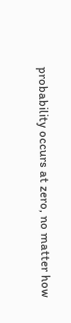probability occurs at zero, no matter how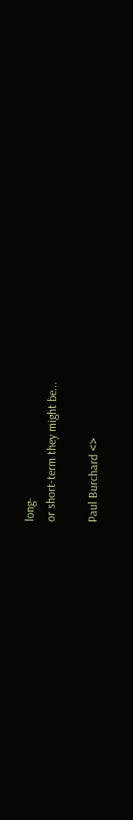long-
or short-term they might be...

Paul Burchard <>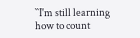``I'm still learning how to count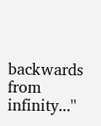backwards from infinity...''